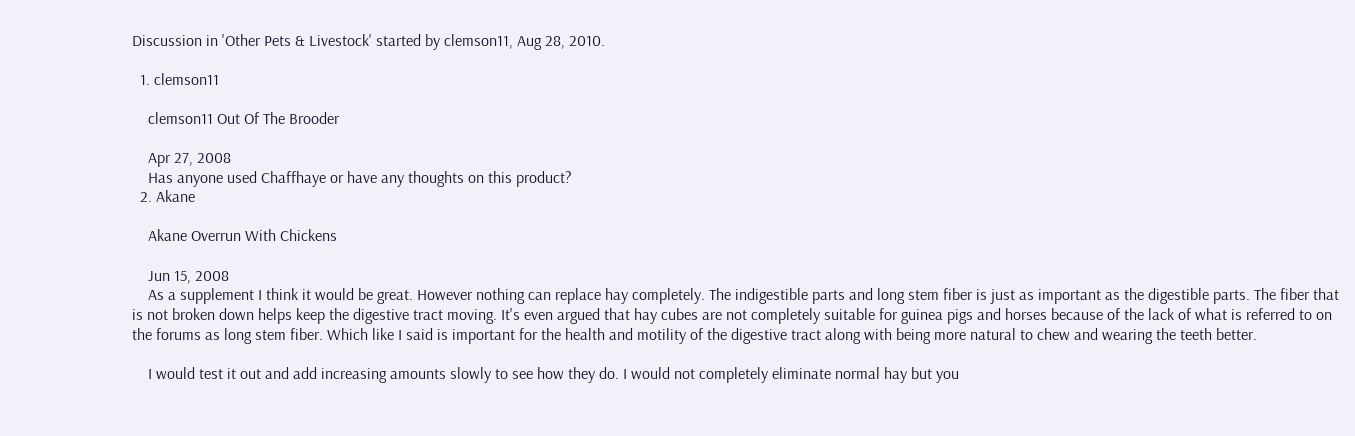Discussion in 'Other Pets & Livestock' started by clemson11, Aug 28, 2010.

  1. clemson11

    clemson11 Out Of The Brooder

    Apr 27, 2008
    Has anyone used Chaffhaye or have any thoughts on this product?
  2. Akane

    Akane Overrun With Chickens

    Jun 15, 2008
    As a supplement I think it would be great. However nothing can replace hay completely. The indigestible parts and long stem fiber is just as important as the digestible parts. The fiber that is not broken down helps keep the digestive tract moving. It's even argued that hay cubes are not completely suitable for guinea pigs and horses because of the lack of what is referred to on the forums as long stem fiber. Which like I said is important for the health and motility of the digestive tract along with being more natural to chew and wearing the teeth better.

    I would test it out and add increasing amounts slowly to see how they do. I would not completely eliminate normal hay but you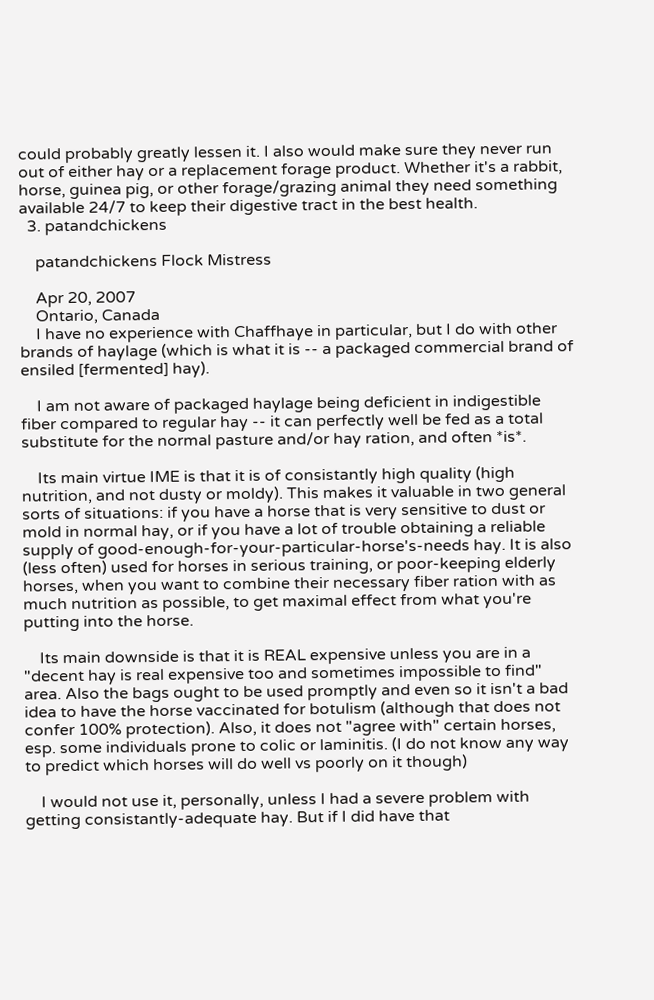could probably greatly lessen it. I also would make sure they never run out of either hay or a replacement forage product. Whether it's a rabbit, horse, guinea pig, or other forage/grazing animal they need something available 24/7 to keep their digestive tract in the best health.
  3. patandchickens

    patandchickens Flock Mistress

    Apr 20, 2007
    Ontario, Canada
    I have no experience with Chaffhaye in particular, but I do with other brands of haylage (which is what it is -- a packaged commercial brand of ensiled [fermented] hay).

    I am not aware of packaged haylage being deficient in indigestible fiber compared to regular hay -- it can perfectly well be fed as a total substitute for the normal pasture and/or hay ration, and often *is*.

    Its main virtue IME is that it is of consistantly high quality (high nutrition, and not dusty or moldy). This makes it valuable in two general sorts of situations: if you have a horse that is very sensitive to dust or mold in normal hay, or if you have a lot of trouble obtaining a reliable supply of good-enough-for-your-particular-horse's-needs hay. It is also (less often) used for horses in serious training, or poor-keeping elderly horses, when you want to combine their necessary fiber ration with as much nutrition as possible, to get maximal effect from what you're putting into the horse.

    Its main downside is that it is REAL expensive unless you are in a "decent hay is real expensive too and sometimes impossible to find" area. Also the bags ought to be used promptly and even so it isn't a bad idea to have the horse vaccinated for botulism (although that does not confer 100% protection). Also, it does not "agree with" certain horses, esp. some individuals prone to colic or laminitis. (I do not know any way to predict which horses will do well vs poorly on it though)

    I would not use it, personally, unless I had a severe problem with getting consistantly-adequate hay. But if I did have that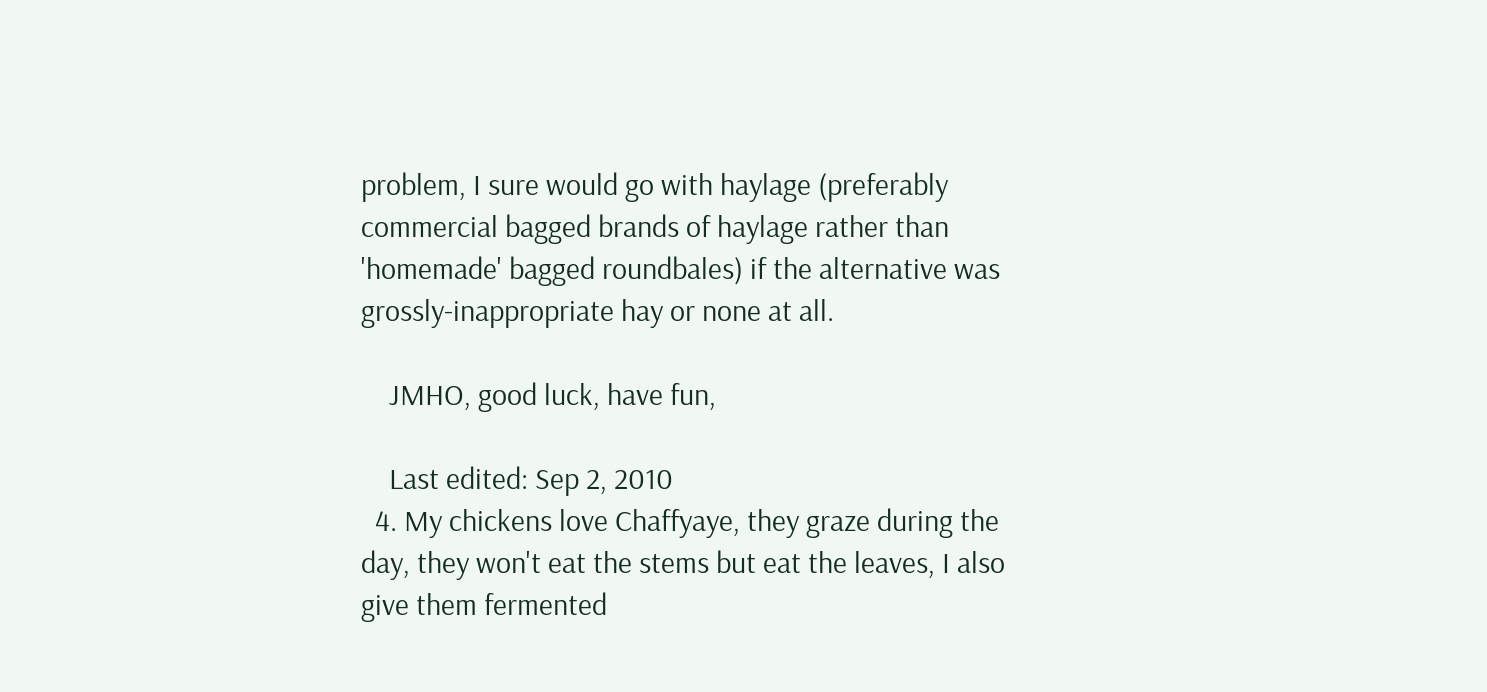problem, I sure would go with haylage (preferably commercial bagged brands of haylage rather than 'homemade' bagged roundbales) if the alternative was grossly-inappropriate hay or none at all.

    JMHO, good luck, have fun,

    Last edited: Sep 2, 2010
  4. My chickens love Chaffyaye, they graze during the day, they won't eat the stems but eat the leaves, I also give them fermented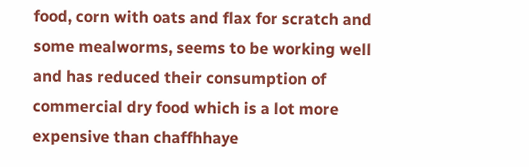food, corn with oats and flax for scratch and some mealworms, seems to be working well and has reduced their consumption of commercial dry food which is a lot more expensive than chaffhhaye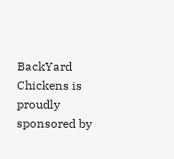BackYard Chickens is proudly sponsored by